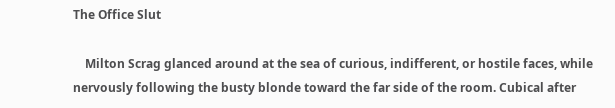The Office Slut

    Milton Scrag glanced around at the sea of curious, indifferent, or hostile faces, while nervously following the busty blonde toward the far side of the room. Cubical after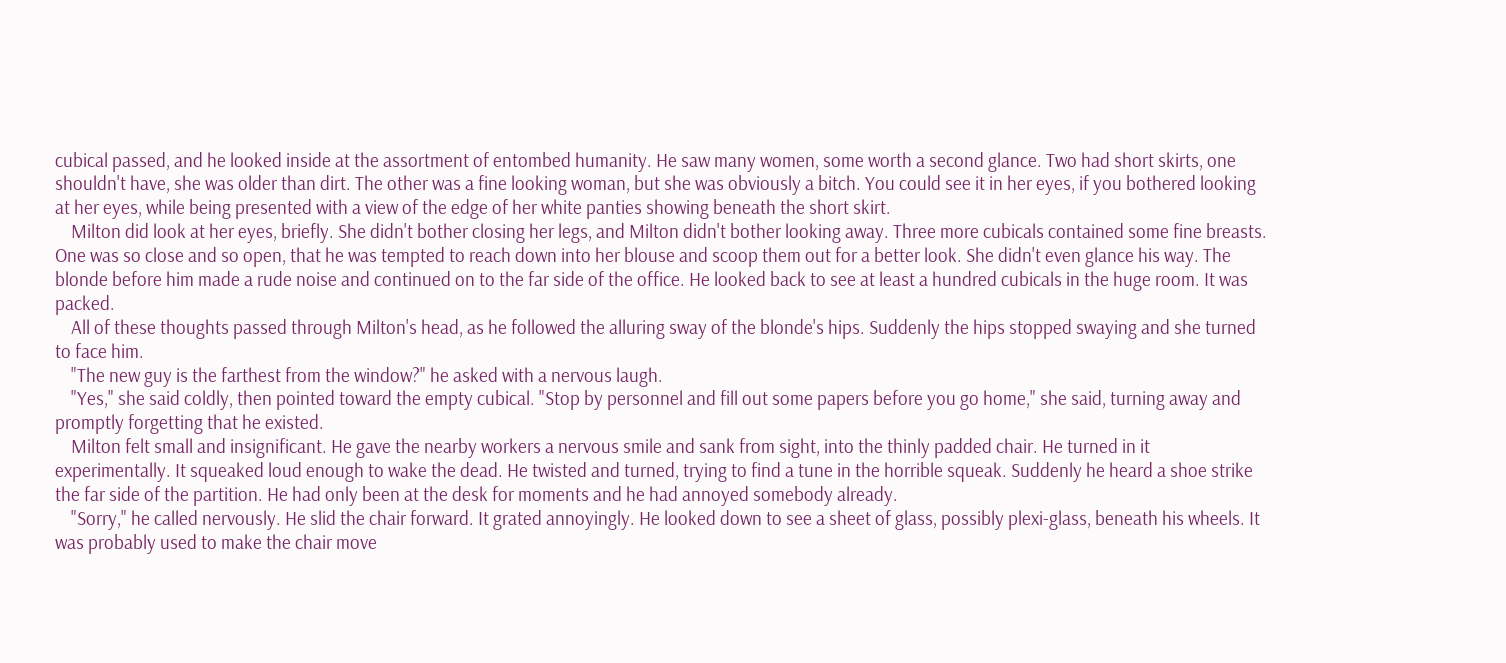cubical passed, and he looked inside at the assortment of entombed humanity. He saw many women, some worth a second glance. Two had short skirts, one shouldn't have, she was older than dirt. The other was a fine looking woman, but she was obviously a bitch. You could see it in her eyes, if you bothered looking at her eyes, while being presented with a view of the edge of her white panties showing beneath the short skirt.
    Milton did look at her eyes, briefly. She didn't bother closing her legs, and Milton didn't bother looking away. Three more cubicals contained some fine breasts. One was so close and so open, that he was tempted to reach down into her blouse and scoop them out for a better look. She didn't even glance his way. The blonde before him made a rude noise and continued on to the far side of the office. He looked back to see at least a hundred cubicals in the huge room. It was packed.
    All of these thoughts passed through Milton's head, as he followed the alluring sway of the blonde's hips. Suddenly the hips stopped swaying and she turned to face him.
    "The new guy is the farthest from the window?" he asked with a nervous laugh.
    "Yes," she said coldly, then pointed toward the empty cubical. "Stop by personnel and fill out some papers before you go home," she said, turning away and promptly forgetting that he existed.
    Milton felt small and insignificant. He gave the nearby workers a nervous smile and sank from sight, into the thinly padded chair. He turned in it experimentally. It squeaked loud enough to wake the dead. He twisted and turned, trying to find a tune in the horrible squeak. Suddenly he heard a shoe strike the far side of the partition. He had only been at the desk for moments and he had annoyed somebody already.
    "Sorry," he called nervously. He slid the chair forward. It grated annoyingly. He looked down to see a sheet of glass, possibly plexi-glass, beneath his wheels. It was probably used to make the chair move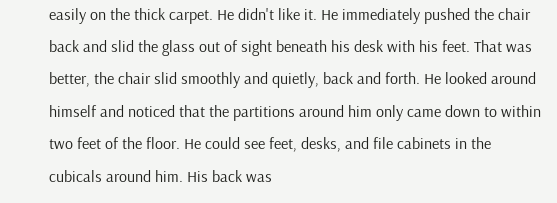easily on the thick carpet. He didn't like it. He immediately pushed the chair back and slid the glass out of sight beneath his desk with his feet. That was better, the chair slid smoothly and quietly, back and forth. He looked around himself and noticed that the partitions around him only came down to within two feet of the floor. He could see feet, desks, and file cabinets in the cubicals around him. His back was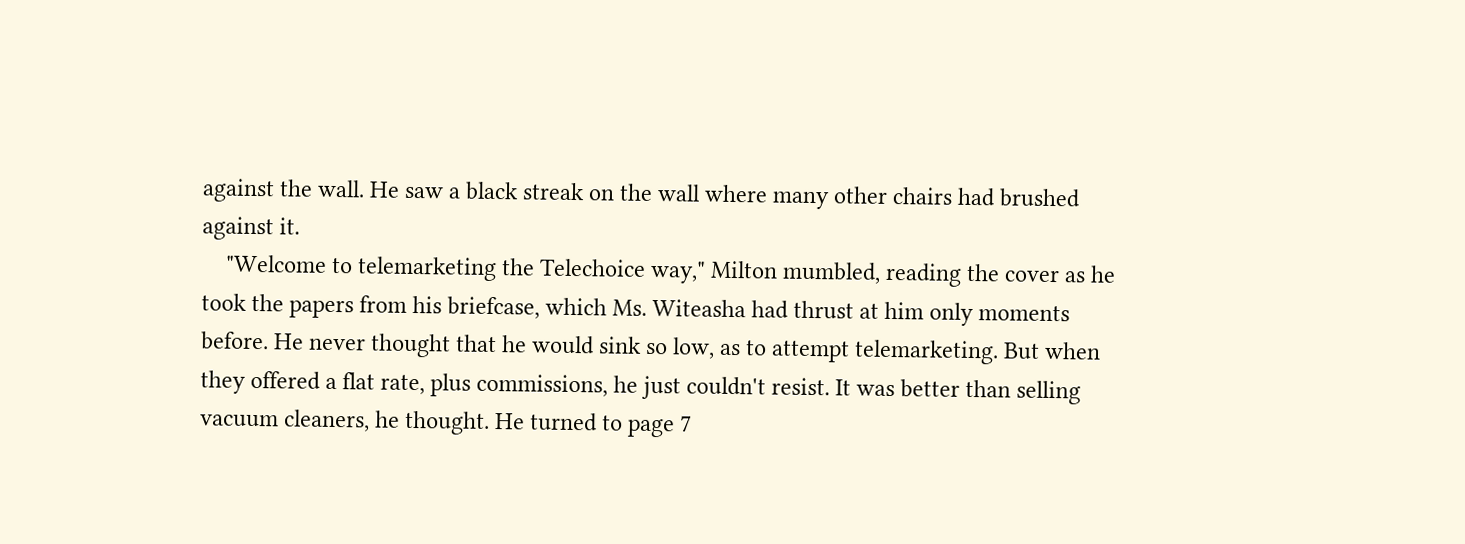against the wall. He saw a black streak on the wall where many other chairs had brushed against it.
    "Welcome to telemarketing the Telechoice way," Milton mumbled, reading the cover as he took the papers from his briefcase, which Ms. Witeasha had thrust at him only moments before. He never thought that he would sink so low, as to attempt telemarketing. But when they offered a flat rate, plus commissions, he just couldn't resist. It was better than selling vacuum cleaners, he thought. He turned to page 7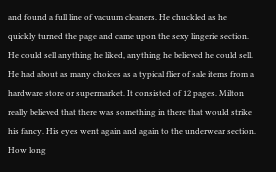and found a full line of vacuum cleaners. He chuckled as he quickly turned the page and came upon the sexy lingerie section. He could sell anything he liked, anything he believed he could sell. He had about as many choices as a typical flier of sale items from a hardware store or supermarket. It consisted of 12 pages. Milton really believed that there was something in there that would strike his fancy. His eyes went again and again to the underwear section. How long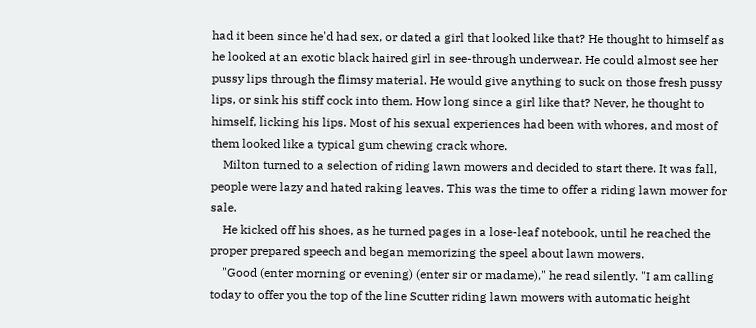had it been since he'd had sex, or dated a girl that looked like that? He thought to himself as he looked at an exotic black haired girl in see-through underwear. He could almost see her pussy lips through the flimsy material. He would give anything to suck on those fresh pussy lips, or sink his stiff cock into them. How long since a girl like that? Never, he thought to himself, licking his lips. Most of his sexual experiences had been with whores, and most of them looked like a typical gum chewing crack whore.
    Milton turned to a selection of riding lawn mowers and decided to start there. It was fall, people were lazy and hated raking leaves. This was the time to offer a riding lawn mower for sale.
    He kicked off his shoes, as he turned pages in a lose-leaf notebook, until he reached the proper prepared speech and began memorizing the speel about lawn mowers.
    "Good (enter morning or evening) (enter sir or madame)," he read silently. "I am calling today to offer you the top of the line Scutter riding lawn mowers with automatic height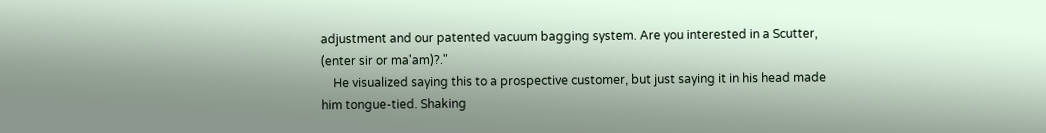adjustment and our patented vacuum bagging system. Are you interested in a Scutter, (enter sir or ma'am)?."
    He visualized saying this to a prospective customer, but just saying it in his head made him tongue-tied. Shaking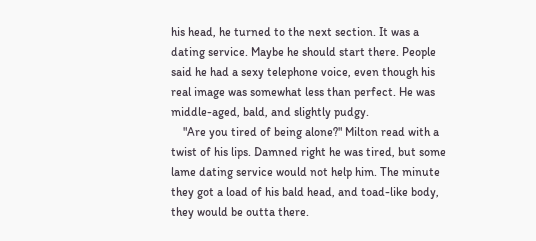his head, he turned to the next section. It was a dating service. Maybe he should start there. People said he had a sexy telephone voice, even though his real image was somewhat less than perfect. He was middle-aged, bald, and slightly pudgy.
    "Are you tired of being alone?" Milton read with a twist of his lips. Damned right he was tired, but some lame dating service would not help him. The minute they got a load of his bald head, and toad-like body, they would be outta there.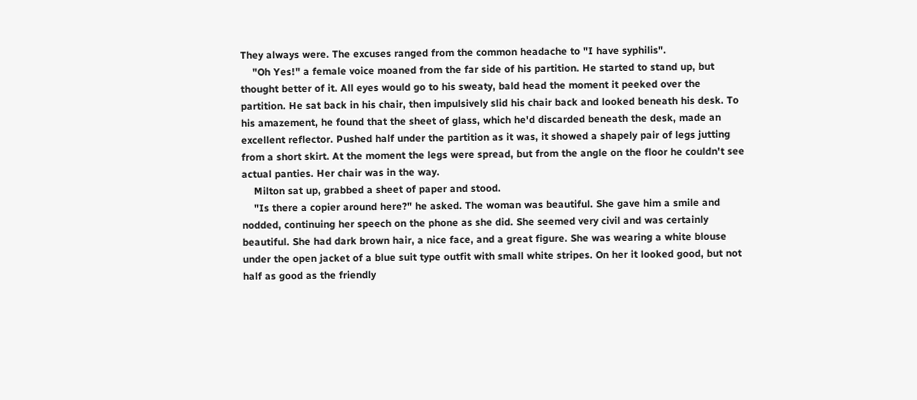They always were. The excuses ranged from the common headache to "I have syphilis".
    "Oh Yes!" a female voice moaned from the far side of his partition. He started to stand up, but thought better of it. All eyes would go to his sweaty, bald head the moment it peeked over the partition. He sat back in his chair, then impulsively slid his chair back and looked beneath his desk. To his amazement, he found that the sheet of glass, which he'd discarded beneath the desk, made an excellent reflector. Pushed half under the partition as it was, it showed a shapely pair of legs jutting from a short skirt. At the moment the legs were spread, but from the angle on the floor he couldn't see actual panties. Her chair was in the way.
    Milton sat up, grabbed a sheet of paper and stood.
    "Is there a copier around here?" he asked. The woman was beautiful. She gave him a smile and nodded, continuing her speech on the phone as she did. She seemed very civil and was certainly beautiful. She had dark brown hair, a nice face, and a great figure. She was wearing a white blouse under the open jacket of a blue suit type outfit with small white stripes. On her it looked good, but not half as good as the friendly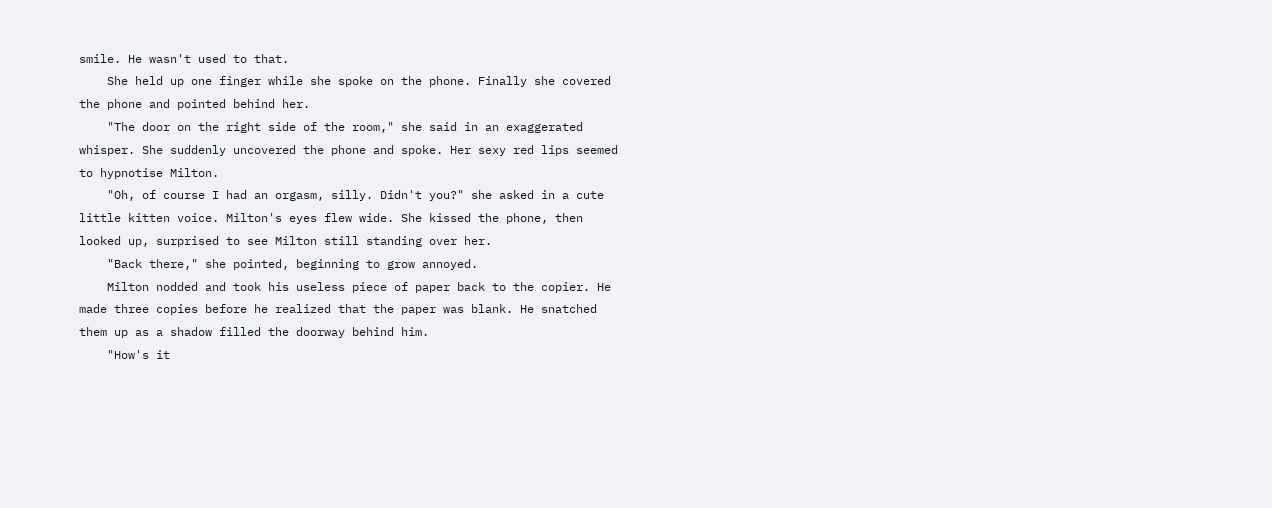smile. He wasn't used to that.
    She held up one finger while she spoke on the phone. Finally she covered the phone and pointed behind her.
    "The door on the right side of the room," she said in an exaggerated whisper. She suddenly uncovered the phone and spoke. Her sexy red lips seemed to hypnotise Milton.
    "Oh, of course I had an orgasm, silly. Didn't you?" she asked in a cute little kitten voice. Milton's eyes flew wide. She kissed the phone, then looked up, surprised to see Milton still standing over her.
    "Back there," she pointed, beginning to grow annoyed.
    Milton nodded and took his useless piece of paper back to the copier. He made three copies before he realized that the paper was blank. He snatched them up as a shadow filled the doorway behind him.
    "How's it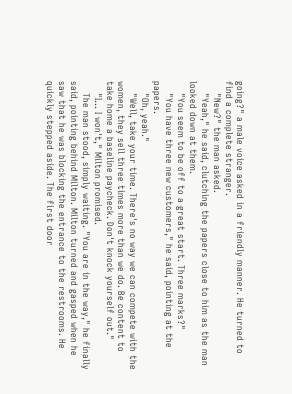going?" a male voice asked in a friendly manner. He turned to find a complete stranger.
    "New?" the man asked.
    "Yeah," he said, clutching the papers close to him as the man looked down at them.
    "You seem to be off to a great start. Three marks?"
    "You have three new customers," he said, pointing at the papers.
    "Oh, yeah."
    "Well, take your time. There's no way we can compete with the women, they sell three times more than we do. Be content to take home a baseline paycheck. Don't knock yourself out."
    "I... I won't," Milton promised.
    The man stood, simply waiting. "You are in the way," he finally said, pointing behind Milton. Milton turned and gasped when he saw that he was blocking the entrance to the restrooms. He quickly stepped aside. The first door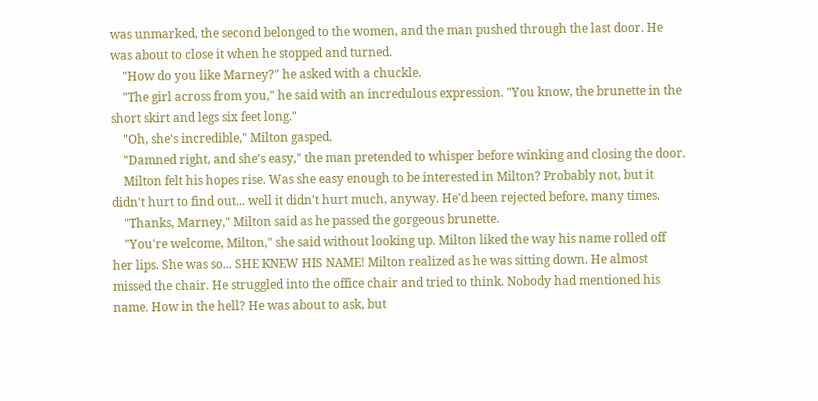was unmarked, the second belonged to the women, and the man pushed through the last door. He was about to close it when he stopped and turned.
    "How do you like Marney?" he asked with a chuckle.
    "The girl across from you," he said with an incredulous expression. "You know, the brunette in the short skirt and legs six feet long."
    "Oh, she's incredible," Milton gasped.
    "Damned right, and she's easy," the man pretended to whisper before winking and closing the door.
    Milton felt his hopes rise. Was she easy enough to be interested in Milton? Probably not, but it didn't hurt to find out... well it didn't hurt much, anyway. He'd been rejected before, many times.
    "Thanks, Marney," Milton said as he passed the gorgeous brunette.
    "You're welcome, Milton," she said without looking up. Milton liked the way his name rolled off her lips. She was so... SHE KNEW HIS NAME! Milton realized as he was sitting down. He almost missed the chair. He struggled into the office chair and tried to think. Nobody had mentioned his name. How in the hell? He was about to ask, but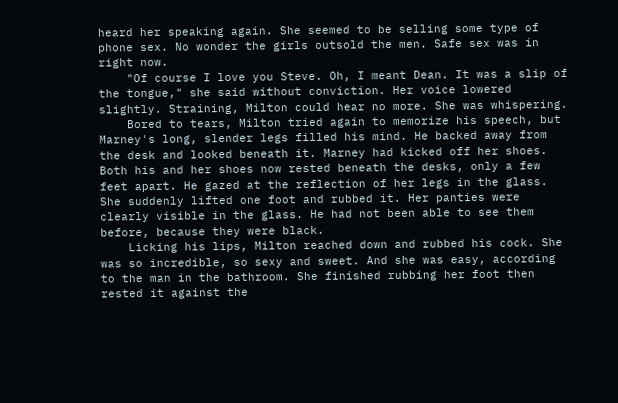heard her speaking again. She seemed to be selling some type of phone sex. No wonder the girls outsold the men. Safe sex was in right now.
    "Of course I love you Steve. Oh, I meant Dean. It was a slip of the tongue," she said without conviction. Her voice lowered slightly. Straining, Milton could hear no more. She was whispering.
    Bored to tears, Milton tried again to memorize his speech, but Marney's long, slender legs filled his mind. He backed away from the desk and looked beneath it. Marney had kicked off her shoes. Both his and her shoes now rested beneath the desks, only a few feet apart. He gazed at the reflection of her legs in the glass. She suddenly lifted one foot and rubbed it. Her panties were clearly visible in the glass. He had not been able to see them before, because they were black.
    Licking his lips, Milton reached down and rubbed his cock. She was so incredible, so sexy and sweet. And she was easy, according to the man in the bathroom. She finished rubbing her foot then rested it against the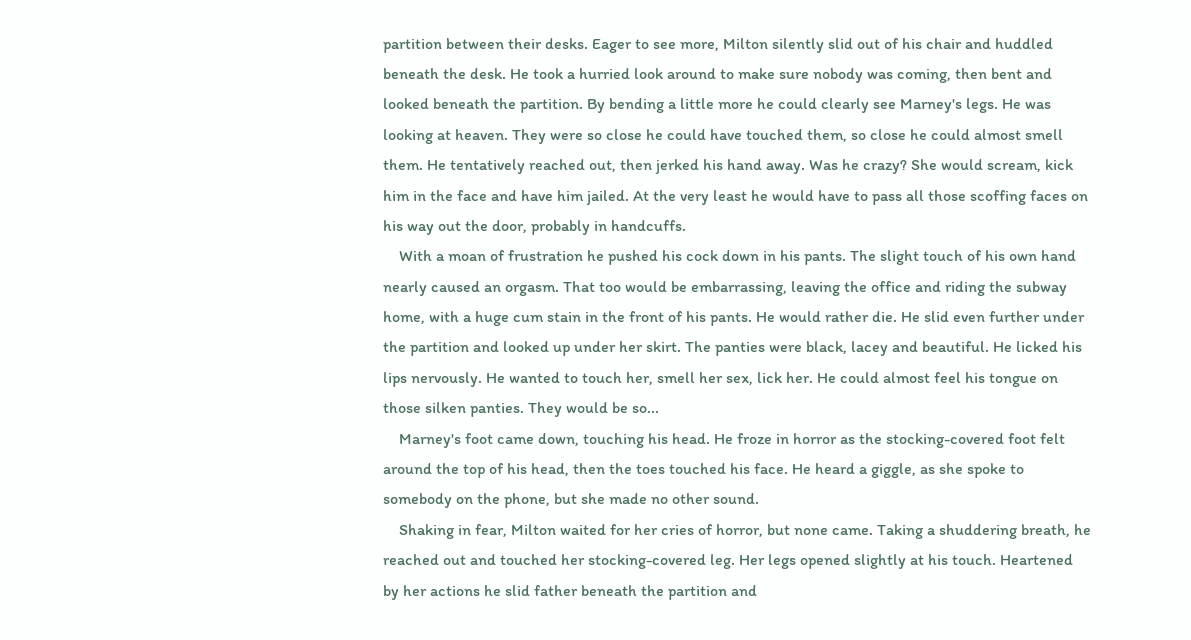partition between their desks. Eager to see more, Milton silently slid out of his chair and huddled beneath the desk. He took a hurried look around to make sure nobody was coming, then bent and looked beneath the partition. By bending a little more he could clearly see Marney's legs. He was looking at heaven. They were so close he could have touched them, so close he could almost smell them. He tentatively reached out, then jerked his hand away. Was he crazy? She would scream, kick him in the face and have him jailed. At the very least he would have to pass all those scoffing faces on his way out the door, probably in handcuffs.
    With a moan of frustration he pushed his cock down in his pants. The slight touch of his own hand nearly caused an orgasm. That too would be embarrassing, leaving the office and riding the subway home, with a huge cum stain in the front of his pants. He would rather die. He slid even further under the partition and looked up under her skirt. The panties were black, lacey and beautiful. He licked his lips nervously. He wanted to touch her, smell her sex, lick her. He could almost feel his tongue on those silken panties. They would be so...
    Marney's foot came down, touching his head. He froze in horror as the stocking-covered foot felt around the top of his head, then the toes touched his face. He heard a giggle, as she spoke to somebody on the phone, but she made no other sound.
    Shaking in fear, Milton waited for her cries of horror, but none came. Taking a shuddering breath, he reached out and touched her stocking-covered leg. Her legs opened slightly at his touch. Heartened by her actions he slid father beneath the partition and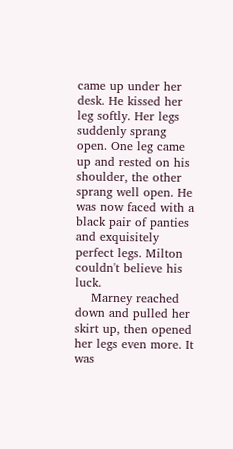came up under her desk. He kissed her leg softly. Her legs suddenly sprang open. One leg came up and rested on his shoulder, the other sprang well open. He was now faced with a black pair of panties and exquisitely perfect legs. Milton couldn't believe his luck.
    Marney reached down and pulled her skirt up, then opened her legs even more. It was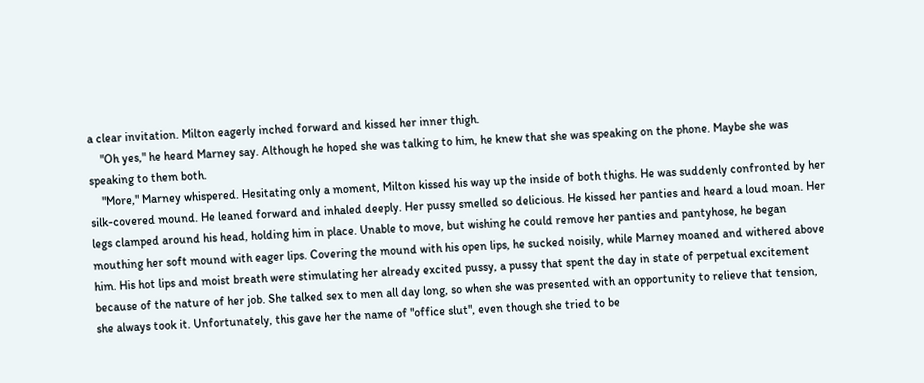a clear invitation. Milton eagerly inched forward and kissed her inner thigh.
    "Oh yes," he heard Marney say. Although he hoped she was talking to him, he knew that she was speaking on the phone. Maybe she was speaking to them both.
    "More," Marney whispered. Hesitating only a moment, Milton kissed his way up the inside of both thighs. He was suddenly confronted by her silk-covered mound. He leaned forward and inhaled deeply. Her pussy smelled so delicious. He kissed her panties and heard a loud moan. Her legs clamped around his head, holding him in place. Unable to move, but wishing he could remove her panties and pantyhose, he began mouthing her soft mound with eager lips. Covering the mound with his open lips, he sucked noisily, while Marney moaned and withered above him. His hot lips and moist breath were stimulating her already excited pussy, a pussy that spent the day in state of perpetual excitement because of the nature of her job. She talked sex to men all day long, so when she was presented with an opportunity to relieve that tension, she always took it. Unfortunately, this gave her the name of "office slut", even though she tried to be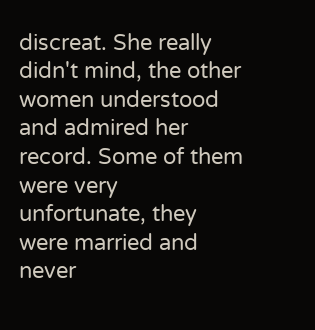discreat. She really didn't mind, the other women understood and admired her record. Some of them were very unfortunate, they were married and never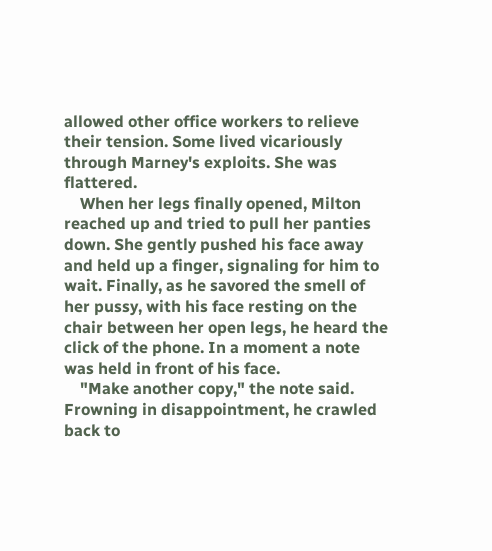allowed other office workers to relieve their tension. Some lived vicariously through Marney's exploits. She was flattered.
    When her legs finally opened, Milton reached up and tried to pull her panties down. She gently pushed his face away and held up a finger, signaling for him to wait. Finally, as he savored the smell of her pussy, with his face resting on the chair between her open legs, he heard the click of the phone. In a moment a note was held in front of his face.
    "Make another copy," the note said. Frowning in disappointment, he crawled back to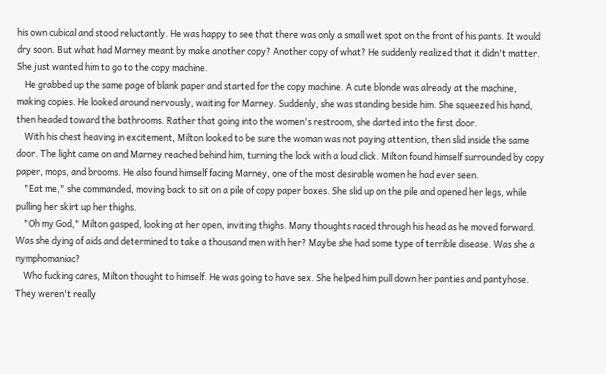his own cubical and stood reluctantly. He was happy to see that there was only a small wet spot on the front of his pants. It would dry soon. But what had Marney meant by make another copy? Another copy of what? He suddenly realized that it didn't matter. She just wanted him to go to the copy machine.
    He grabbed up the same page of blank paper and started for the copy machine. A cute blonde was already at the machine, making copies. He looked around nervously, waiting for Marney. Suddenly, she was standing beside him. She squeezed his hand, then headed toward the bathrooms. Rather that going into the women's restroom, she darted into the first door.
    With his chest heaving in excitement, Milton looked to be sure the woman was not paying attention, then slid inside the same door. The light came on and Marney reached behind him, turning the lock with a loud click. Milton found himself surrounded by copy paper, mops, and brooms. He also found himself facing Marney, one of the most desirable women he had ever seen.
    "Eat me," she commanded, moving back to sit on a pile of copy paper boxes. She slid up on the pile and opened her legs, while pulling her skirt up her thighs.
    "Oh my God," Milton gasped, looking at her open, inviting thighs. Many thoughts raced through his head as he moved forward. Was she dying of aids and determined to take a thousand men with her? Maybe she had some type of terrible disease. Was she a nymphomaniac?
    Who fucking cares, Milton thought to himself. He was going to have sex. She helped him pull down her panties and pantyhose. They weren't really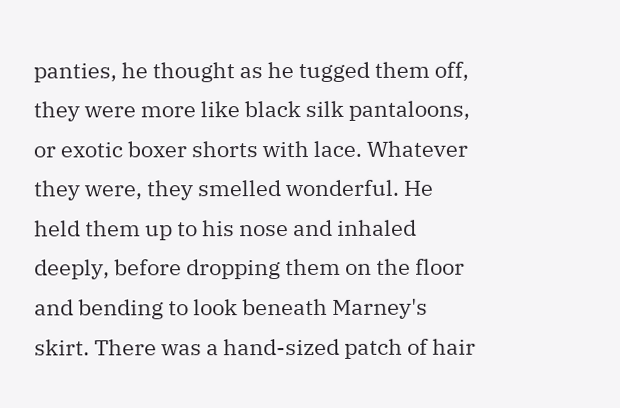panties, he thought as he tugged them off, they were more like black silk pantaloons, or exotic boxer shorts with lace. Whatever they were, they smelled wonderful. He held them up to his nose and inhaled deeply, before dropping them on the floor and bending to look beneath Marney's skirt. There was a hand-sized patch of hair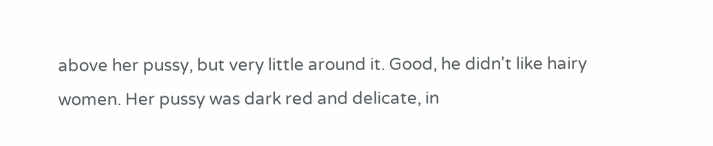above her pussy, but very little around it. Good, he didn't like hairy women. Her pussy was dark red and delicate, in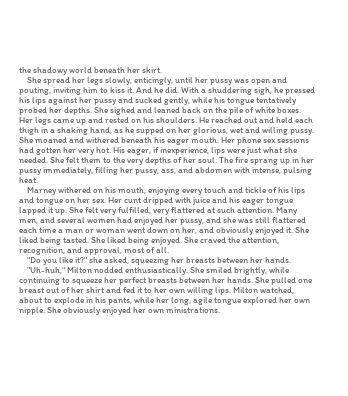the shadowy world beneath her skirt.
    She spread her legs slowly, enticingly, until her pussy was open and pouting, inviting him to kiss it. And he did. With a shuddering sigh, he pressed his lips against her pussy and sucked gently, while his tongue tentatively probed her depths. She sighed and leaned back on the pile of white boxes. Her legs came up and rested on his shoulders. He reached out and held each thigh in a shaking hand, as he supped on her glorious, wet and willing pussy. She moaned and withered beneath his eager mouth. Her phone sex sessions had gotten her very hot. His eager, if inexperience, lips were just what she needed. She felt them to the very depths of her soul. The fire sprang up in her pussy immediately, filling her pussy, ass, and abdomen with intense, pulsing heat.
    Marney withered on his mouth, enjoying every touch and tickle of his lips and tongue on her sex. Her cunt dripped with juice and his eager tongue lapped it up. She felt very fulfilled, very flattered at such attention. Many men, and several women had enjoyed her pussy, and she was still flattered each time a man or woman went down on her, and obviously enjoyed it. She liked being tasted. She liked being enjoyed. She craved the attention, recognition, and approval, most of all.
    "Do you like it?" she asked, squeezing her breasts between her hands.
    "Uh-huh," Milton nodded enthusiastically. She smiled brightly, while continuing to squeeze her perfect breasts between her hands. She pulled one breast out of her shirt and fed it to her own willing lips. Milton watched, about to explode in his pants, while her long, agile tongue explored her own nipple. She obviously enjoyed her own ministrations.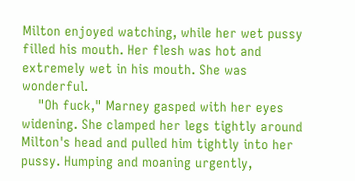Milton enjoyed watching, while her wet pussy filled his mouth. Her flesh was hot and extremely wet in his mouth. She was wonderful.
    "Oh fuck," Marney gasped with her eyes widening. She clamped her legs tightly around Milton's head and pulled him tightly into her pussy. Humping and moaning urgently,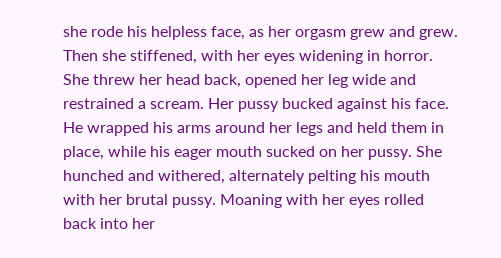she rode his helpless face, as her orgasm grew and grew. Then she stiffened, with her eyes widening in horror. She threw her head back, opened her leg wide and restrained a scream. Her pussy bucked against his face. He wrapped his arms around her legs and held them in place, while his eager mouth sucked on her pussy. She hunched and withered, alternately pelting his mouth with her brutal pussy. Moaning with her eyes rolled back into her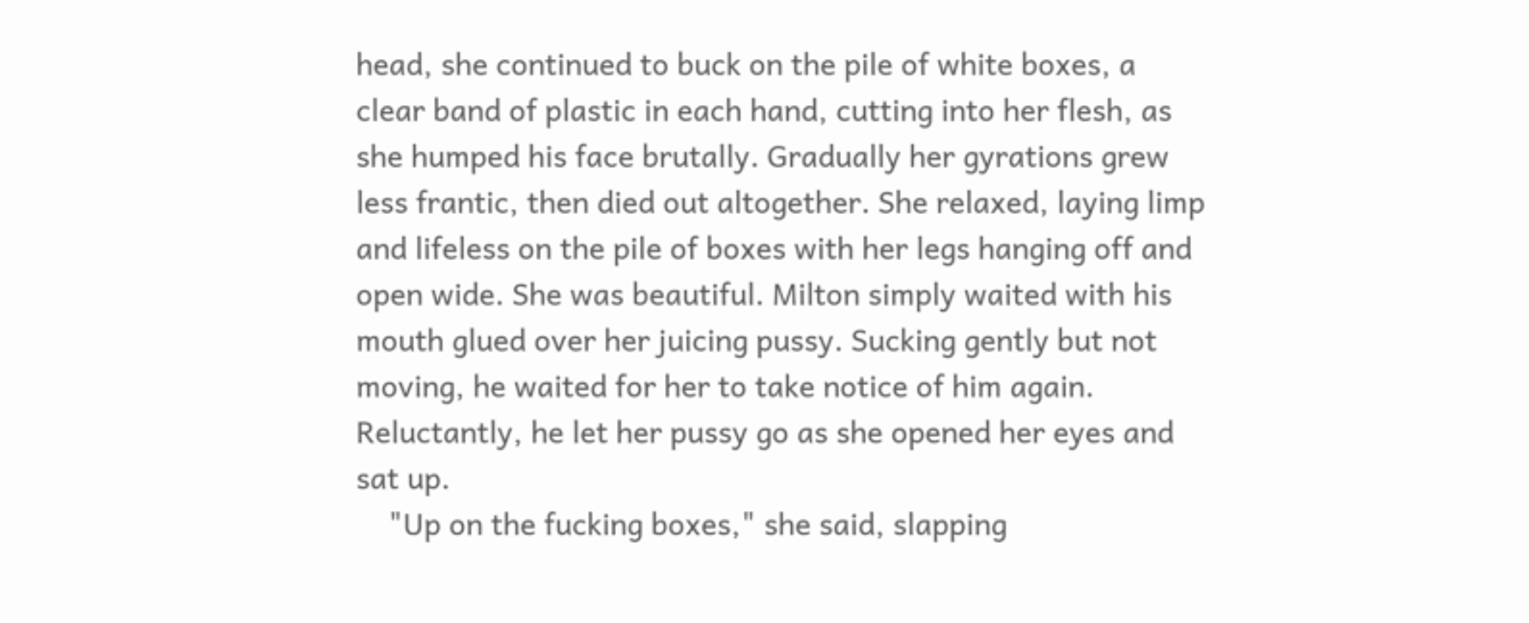head, she continued to buck on the pile of white boxes, a clear band of plastic in each hand, cutting into her flesh, as she humped his face brutally. Gradually her gyrations grew less frantic, then died out altogether. She relaxed, laying limp and lifeless on the pile of boxes with her legs hanging off and open wide. She was beautiful. Milton simply waited with his mouth glued over her juicing pussy. Sucking gently but not moving, he waited for her to take notice of him again. Reluctantly, he let her pussy go as she opened her eyes and sat up.
    "Up on the fucking boxes," she said, slapping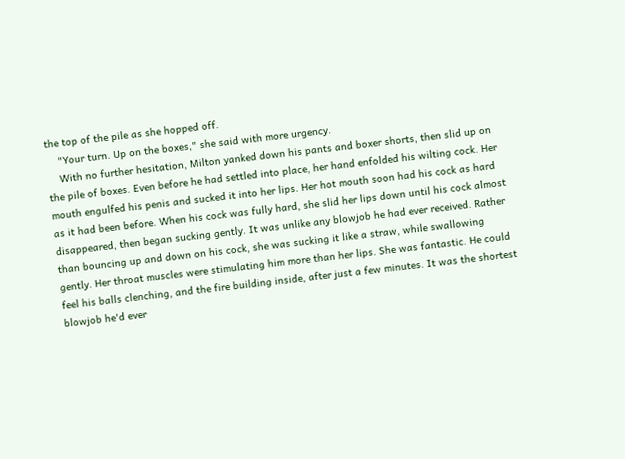the top of the pile as she hopped off.
    "Your turn. Up on the boxes," she said with more urgency.
    With no further hesitation, Milton yanked down his pants and boxer shorts, then slid up on the pile of boxes. Even before he had settled into place, her hand enfolded his wilting cock. Her mouth engulfed his penis and sucked it into her lips. Her hot mouth soon had his cock as hard as it had been before. When his cock was fully hard, she slid her lips down until his cock almost disappeared, then began sucking gently. It was unlike any blowjob he had ever received. Rather than bouncing up and down on his cock, she was sucking it like a straw, while swallowing gently. Her throat muscles were stimulating him more than her lips. She was fantastic. He could feel his balls clenching, and the fire building inside, after just a few minutes. It was the shortest blowjob he'd ever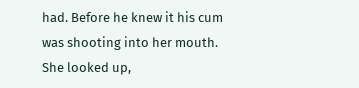had. Before he knew it his cum was shooting into her mouth. She looked up,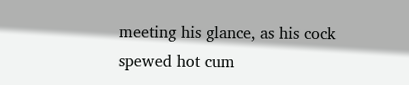meeting his glance, as his cock spewed hot cum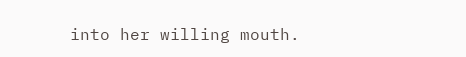into her willing mouth.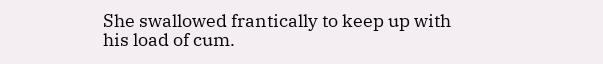She swallowed frantically to keep up with his load of cum.